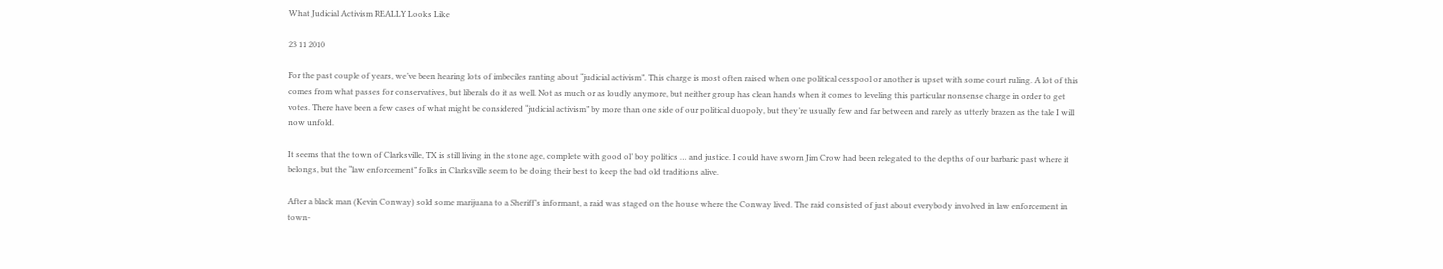What Judicial Activism REALLY Looks Like

23 11 2010

For the past couple of years, we’ve been hearing lots of imbeciles ranting about “judicial activism”. This charge is most often raised when one political cesspool or another is upset with some court ruling. A lot of this comes from what passes for conservatives, but liberals do it as well. Not as much or as loudly anymore, but neither group has clean hands when it comes to leveling this particular nonsense charge in order to get votes. There have been a few cases of what might be considered “judicial activism” by more than one side of our political duopoly, but they’re usually few and far between and rarely as utterly brazen as the tale I will now unfold.

It seems that the town of Clarksville, TX is still living in the stone age, complete with good ol’ boy politics … and justice. I could have sworn Jim Crow had been relegated to the depths of our barbaric past where it belongs, but the “law enforcement” folks in Clarksville seem to be doing their best to keep the bad old traditions alive.

After a black man (Kevin Conway) sold some marijuana to a Sheriff’s informant, a raid was staged on the house where the Conway lived. The raid consisted of just about everybody involved in law enforcement in town-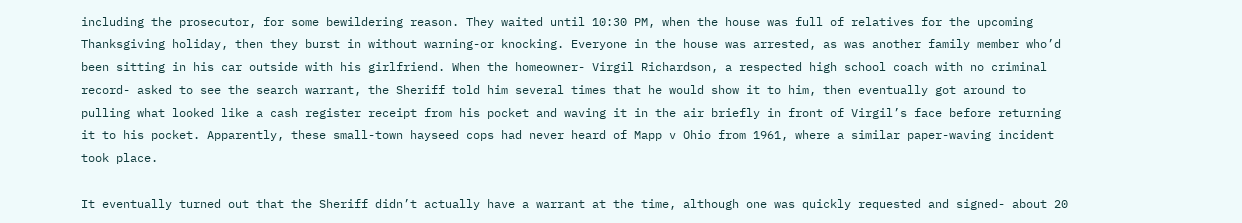including the prosecutor, for some bewildering reason. They waited until 10:30 PM, when the house was full of relatives for the upcoming Thanksgiving holiday, then they burst in without warning-or knocking. Everyone in the house was arrested, as was another family member who’d been sitting in his car outside with his girlfriend. When the homeowner- Virgil Richardson, a respected high school coach with no criminal record- asked to see the search warrant, the Sheriff told him several times that he would show it to him, then eventually got around to pulling what looked like a cash register receipt from his pocket and waving it in the air briefly in front of Virgil’s face before returning it to his pocket. Apparently, these small-town hayseed cops had never heard of Mapp v Ohio from 1961, where a similar paper-waving incident took place.

It eventually turned out that the Sheriff didn’t actually have a warrant at the time, although one was quickly requested and signed- about 20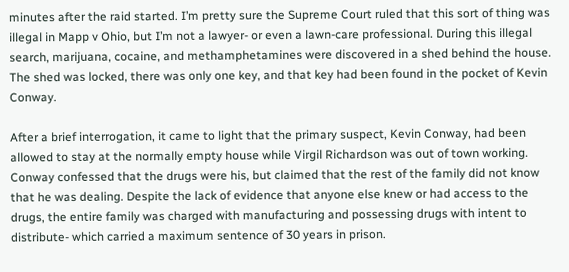minutes after the raid started. I’m pretty sure the Supreme Court ruled that this sort of thing was illegal in Mapp v Ohio, but I’m not a lawyer- or even a lawn-care professional. During this illegal search, marijuana, cocaine, and methamphetamines were discovered in a shed behind the house. The shed was locked, there was only one key, and that key had been found in the pocket of Kevin Conway.

After a brief interrogation, it came to light that the primary suspect, Kevin Conway, had been allowed to stay at the normally empty house while Virgil Richardson was out of town working. Conway confessed that the drugs were his, but claimed that the rest of the family did not know that he was dealing. Despite the lack of evidence that anyone else knew or had access to the drugs, the entire family was charged with manufacturing and possessing drugs with intent to distribute- which carried a maximum sentence of 30 years in prison.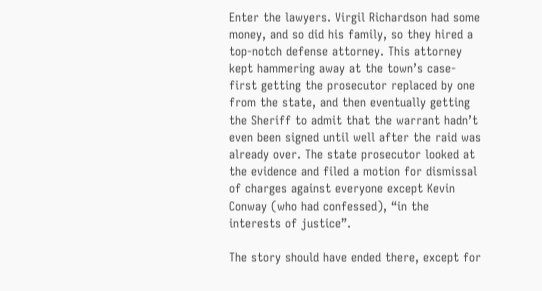Enter the lawyers. Virgil Richardson had some money, and so did his family, so they hired a top-notch defense attorney. This attorney kept hammering away at the town’s case- first getting the prosecutor replaced by one from the state, and then eventually getting the Sheriff to admit that the warrant hadn’t even been signed until well after the raid was already over. The state prosecutor looked at the evidence and filed a motion for dismissal of charges against everyone except Kevin Conway (who had confessed), “in the interests of justice”.

The story should have ended there, except for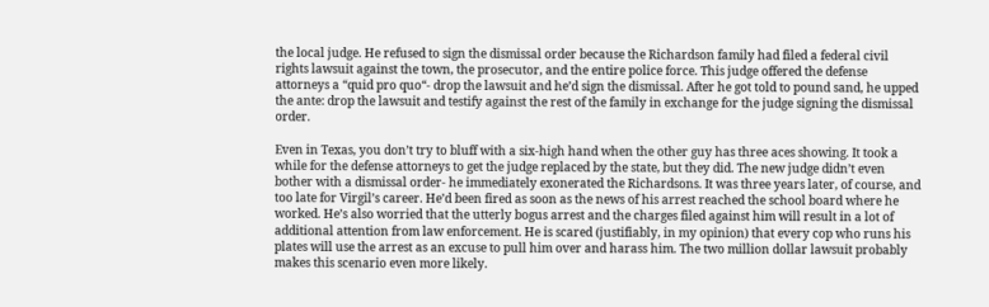the local judge. He refused to sign the dismissal order because the Richardson family had filed a federal civil rights lawsuit against the town, the prosecutor, and the entire police force. This judge offered the defense attorneys a “quid pro quo“- drop the lawsuit and he’d sign the dismissal. After he got told to pound sand, he upped the ante: drop the lawsuit and testify against the rest of the family in exchange for the judge signing the dismissal order.

Even in Texas, you don’t try to bluff with a six-high hand when the other guy has three aces showing. It took a while for the defense attorneys to get the judge replaced by the state, but they did. The new judge didn’t even bother with a dismissal order- he immediately exonerated the Richardsons. It was three years later, of course, and  too late for Virgil’s career. He’d been fired as soon as the news of his arrest reached the school board where he worked. He’s also worried that the utterly bogus arrest and the charges filed against him will result in a lot of additional attention from law enforcement. He is scared (justifiably, in my opinion) that every cop who runs his plates will use the arrest as an excuse to pull him over and harass him. The two million dollar lawsuit probably makes this scenario even more likely.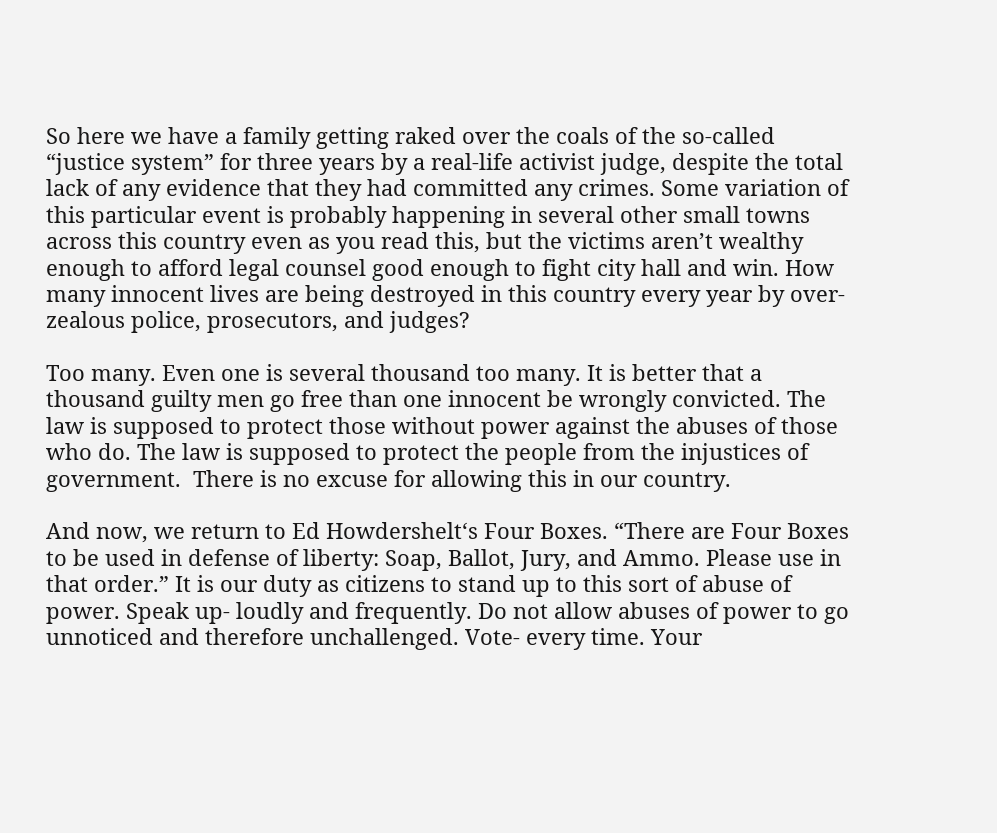So here we have a family getting raked over the coals of the so-called “justice system” for three years by a real-life activist judge, despite the total lack of any evidence that they had committed any crimes. Some variation of this particular event is probably happening in several other small towns across this country even as you read this, but the victims aren’t wealthy enough to afford legal counsel good enough to fight city hall and win. How many innocent lives are being destroyed in this country every year by over-zealous police, prosecutors, and judges?

Too many. Even one is several thousand too many. It is better that a thousand guilty men go free than one innocent be wrongly convicted. The law is supposed to protect those without power against the abuses of those who do. The law is supposed to protect the people from the injustices of government.  There is no excuse for allowing this in our country.

And now, we return to Ed Howdershelt‘s Four Boxes. “There are Four Boxes to be used in defense of liberty: Soap, Ballot, Jury, and Ammo. Please use in that order.” It is our duty as citizens to stand up to this sort of abuse of power. Speak up- loudly and frequently. Do not allow abuses of power to go unnoticed and therefore unchallenged. Vote- every time. Your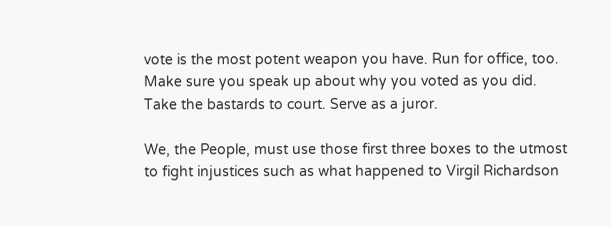vote is the most potent weapon you have. Run for office, too. Make sure you speak up about why you voted as you did. Take the bastards to court. Serve as a juror.

We, the People, must use those first three boxes to the utmost to fight injustices such as what happened to Virgil Richardson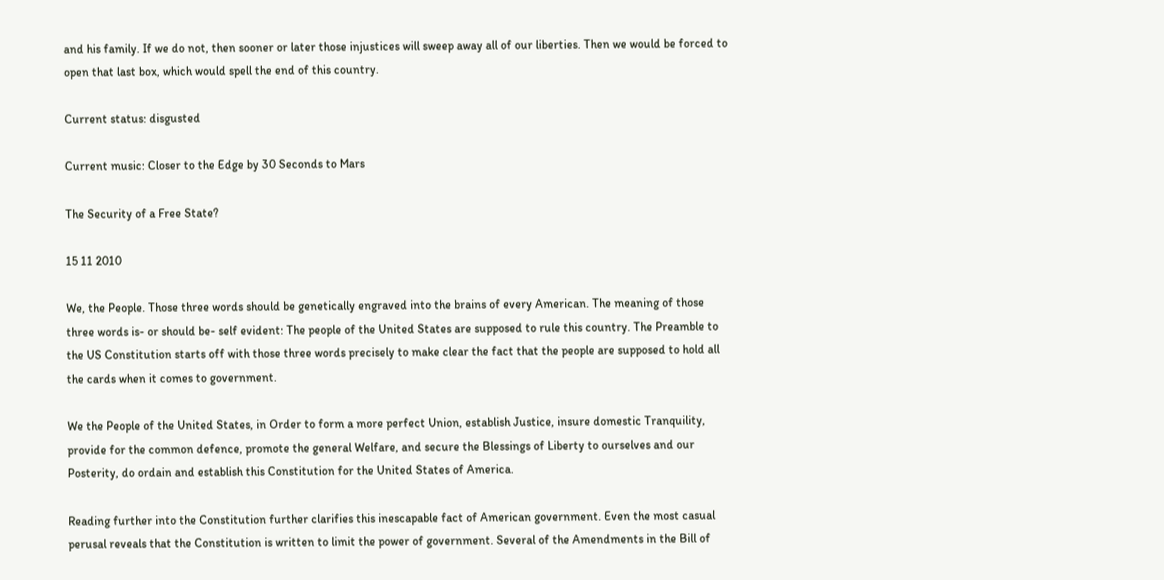and his family. If we do not, then sooner or later those injustices will sweep away all of our liberties. Then we would be forced to open that last box, which would spell the end of this country.

Current status: disgusted

Current music: Closer to the Edge by 30 Seconds to Mars

The Security of a Free State?

15 11 2010

We, the People. Those three words should be genetically engraved into the brains of every American. The meaning of those three words is- or should be- self evident: The people of the United States are supposed to rule this country. The Preamble to the US Constitution starts off with those three words precisely to make clear the fact that the people are supposed to hold all the cards when it comes to government.

We the People of the United States, in Order to form a more perfect Union, establish Justice, insure domestic Tranquility, provide for the common defence, promote the general Welfare, and secure the Blessings of Liberty to ourselves and our Posterity, do ordain and establish this Constitution for the United States of America.

Reading further into the Constitution further clarifies this inescapable fact of American government. Even the most casual perusal reveals that the Constitution is written to limit the power of government. Several of the Amendments in the Bill of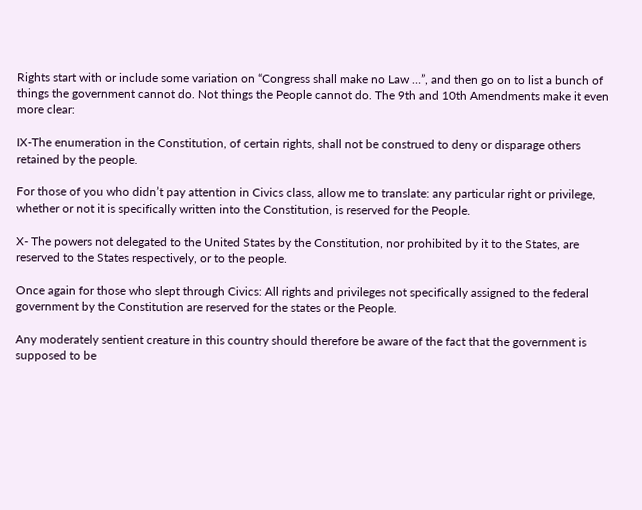Rights start with or include some variation on “Congress shall make no Law …”, and then go on to list a bunch of things the government cannot do. Not things the People cannot do. The 9th and 10th Amendments make it even more clear:

IX-The enumeration in the Constitution, of certain rights, shall not be construed to deny or disparage others retained by the people.

For those of you who didn’t pay attention in Civics class, allow me to translate: any particular right or privilege, whether or not it is specifically written into the Constitution, is reserved for the People.

X- The powers not delegated to the United States by the Constitution, nor prohibited by it to the States, are reserved to the States respectively, or to the people.

Once again for those who slept through Civics: All rights and privileges not specifically assigned to the federal government by the Constitution are reserved for the states or the People.

Any moderately sentient creature in this country should therefore be aware of the fact that the government is supposed to be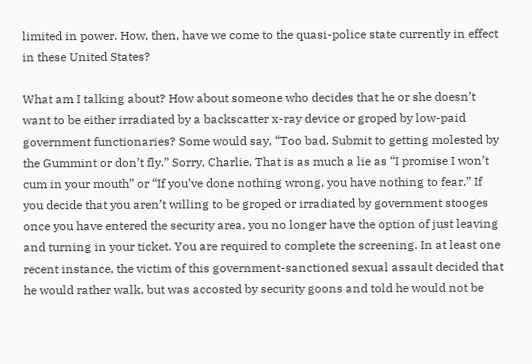limited in power. How, then, have we come to the quasi-police state currently in effect in these United States?

What am I talking about? How about someone who decides that he or she doesn’t want to be either irradiated by a backscatter x-ray device or groped by low-paid government functionaries? Some would say, “Too bad. Submit to getting molested by the Gummint or don’t fly.” Sorry, Charlie. That is as much a lie as “I promise I won’t cum in your mouth” or “If you’ve done nothing wrong, you have nothing to fear.” If you decide that you aren’t willing to be groped or irradiated by government stooges once you have entered the security area, you no longer have the option of just leaving and turning in your ticket. You are required to complete the screening. In at least one recent instance, the victim of this government-sanctioned sexual assault decided that he would rather walk, but was accosted by security goons and told he would not be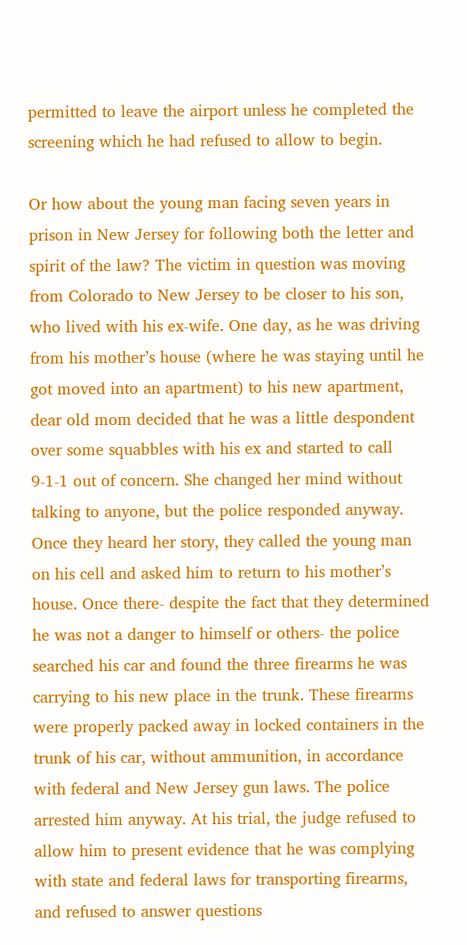permitted to leave the airport unless he completed the screening which he had refused to allow to begin.

Or how about the young man facing seven years in prison in New Jersey for following both the letter and spirit of the law? The victim in question was moving from Colorado to New Jersey to be closer to his son, who lived with his ex-wife. One day, as he was driving from his mother’s house (where he was staying until he got moved into an apartment) to his new apartment, dear old mom decided that he was a little despondent over some squabbles with his ex and started to call 9-1-1 out of concern. She changed her mind without talking to anyone, but the police responded anyway. Once they heard her story, they called the young man on his cell and asked him to return to his mother’s house. Once there- despite the fact that they determined he was not a danger to himself or others- the police searched his car and found the three firearms he was carrying to his new place in the trunk. These firearms were properly packed away in locked containers in the trunk of his car, without ammunition, in accordance with federal and New Jersey gun laws. The police arrested him anyway. At his trial, the judge refused to allow him to present evidence that he was complying with state and federal laws for transporting firearms, and refused to answer questions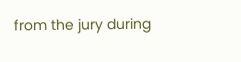from the jury during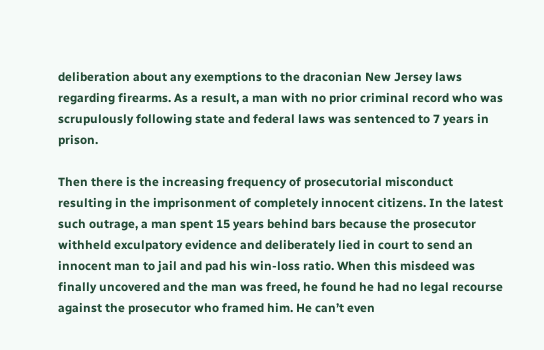deliberation about any exemptions to the draconian New Jersey laws regarding firearms. As a result, a man with no prior criminal record who was scrupulously following state and federal laws was sentenced to 7 years in prison.

Then there is the increasing frequency of prosecutorial misconduct resulting in the imprisonment of completely innocent citizens. In the latest such outrage, a man spent 15 years behind bars because the prosecutor withheld exculpatory evidence and deliberately lied in court to send an innocent man to jail and pad his win-loss ratio. When this misdeed was finally uncovered and the man was freed, he found he had no legal recourse against the prosecutor who framed him. He can’t even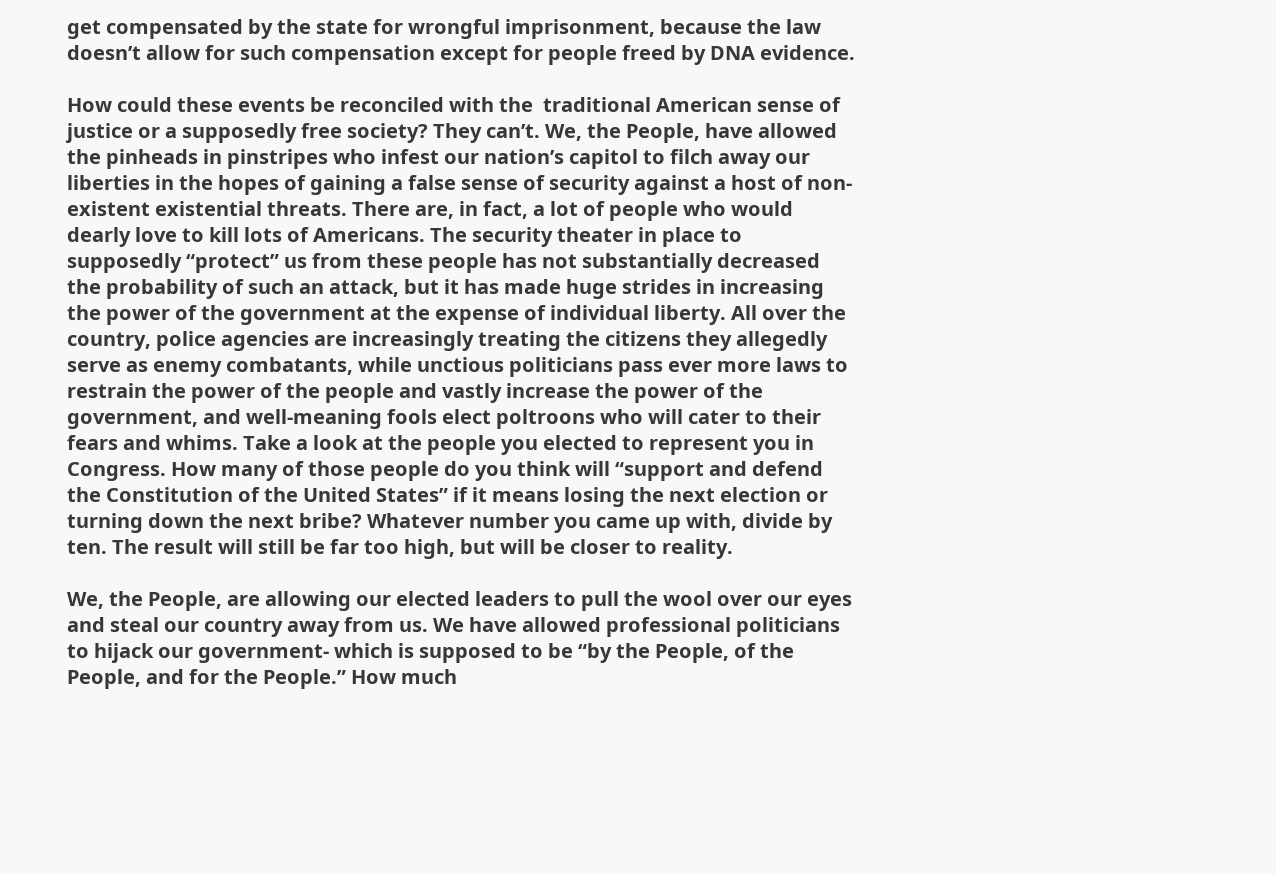get compensated by the state for wrongful imprisonment, because the law doesn’t allow for such compensation except for people freed by DNA evidence.

How could these events be reconciled with the  traditional American sense of justice or a supposedly free society? They can’t. We, the People, have allowed the pinheads in pinstripes who infest our nation’s capitol to filch away our liberties in the hopes of gaining a false sense of security against a host of non-existent existential threats. There are, in fact, a lot of people who would dearly love to kill lots of Americans. The security theater in place to supposedly “protect” us from these people has not substantially decreased the probability of such an attack, but it has made huge strides in increasing the power of the government at the expense of individual liberty. All over the country, police agencies are increasingly treating the citizens they allegedly serve as enemy combatants, while unctious politicians pass ever more laws to restrain the power of the people and vastly increase the power of the government, and well-meaning fools elect poltroons who will cater to their fears and whims. Take a look at the people you elected to represent you in Congress. How many of those people do you think will “support and defend the Constitution of the United States” if it means losing the next election or turning down the next bribe? Whatever number you came up with, divide by ten. The result will still be far too high, but will be closer to reality.

We, the People, are allowing our elected leaders to pull the wool over our eyes and steal our country away from us. We have allowed professional politicians to hijack our government- which is supposed to be “by the People, of the People, and for the People.” How much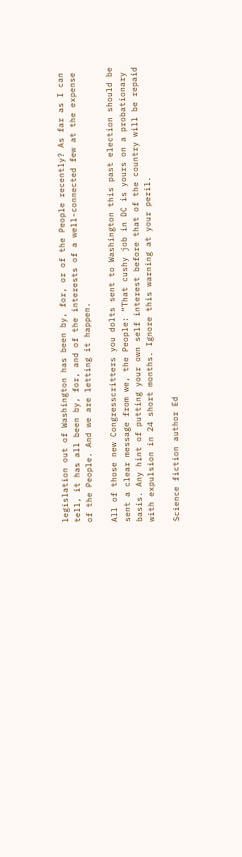legislation out of Washington has been by, for, or of the People recently? As far as I can tell, it has all been by, for, and of the interests of a well-connected few at the expense of the People. And we are letting it happen.

All of those new Congresscritters you dolts sent to Washington this past election should be sent a clear message from we, the People: “That cushy job in DC is yours on a probationary basis. Any hint of putting your own self interest before that of the country will be repaid with expulsion in 24 short months. Ignore this warning at your peril.

Science fiction author Ed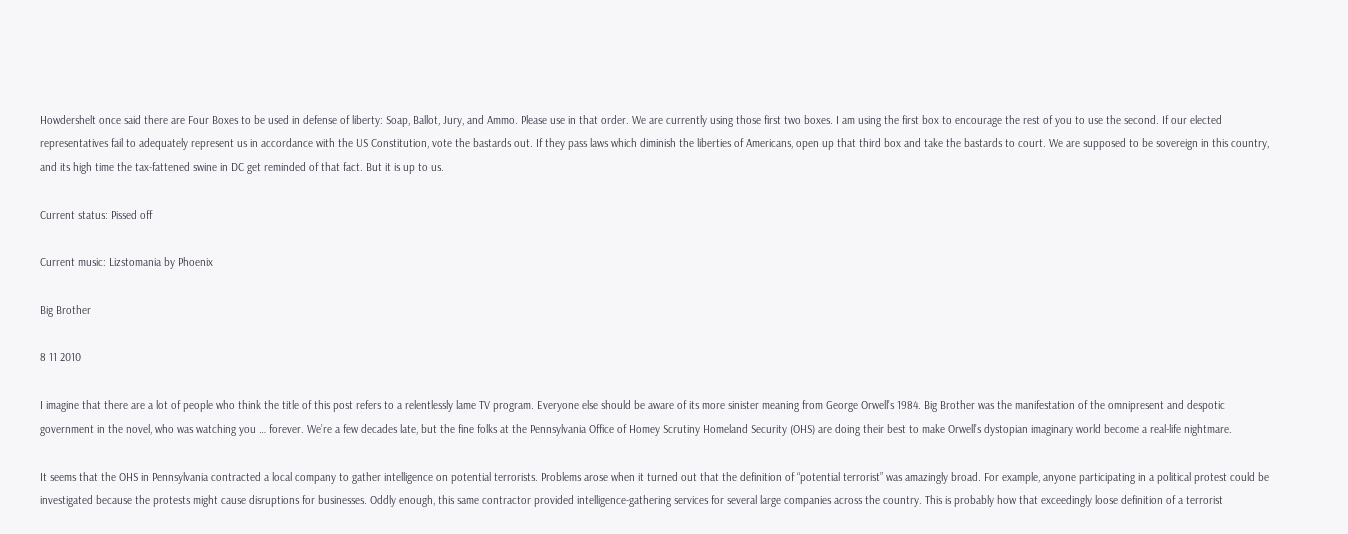Howdershelt once said there are Four Boxes to be used in defense of liberty: Soap, Ballot, Jury, and Ammo. Please use in that order. We are currently using those first two boxes. I am using the first box to encourage the rest of you to use the second. If our elected representatives fail to adequately represent us in accordance with the US Constitution, vote the bastards out. If they pass laws which diminish the liberties of Americans, open up that third box and take the bastards to court. We are supposed to be sovereign in this country, and its high time the tax-fattened swine in DC get reminded of that fact. But it is up to us.

Current status: Pissed off

Current music: Lizstomania by Phoenix

Big Brother

8 11 2010

I imagine that there are a lot of people who think the title of this post refers to a relentlessly lame TV program. Everyone else should be aware of its more sinister meaning from George Orwell’s 1984. Big Brother was the manifestation of the omnipresent and despotic government in the novel, who was watching you … forever. We’re a few decades late, but the fine folks at the Pennsylvania Office of Homey Scrutiny Homeland Security (OHS) are doing their best to make Orwell’s dystopian imaginary world become a real-life nightmare.

It seems that the OHS in Pennsylvania contracted a local company to gather intelligence on potential terrorists. Problems arose when it turned out that the definition of “potential terrorist” was amazingly broad. For example, anyone participating in a political protest could be investigated because the protests might cause disruptions for businesses. Oddly enough, this same contractor provided intelligence-gathering services for several large companies across the country. This is probably how that exceedingly loose definition of a terrorist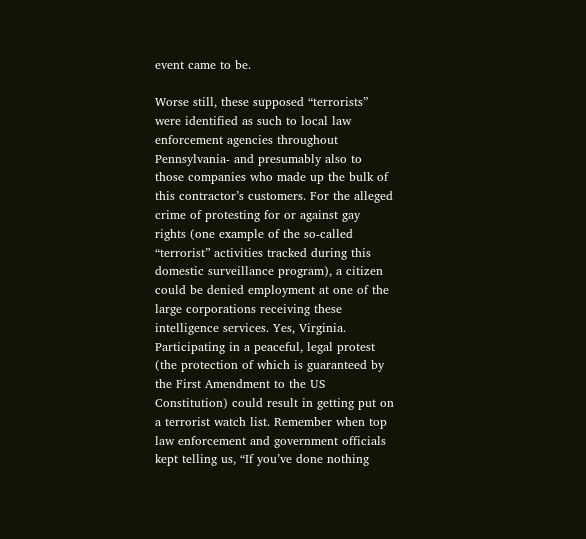event came to be.

Worse still, these supposed “terrorists” were identified as such to local law enforcement agencies throughout Pennsylvania- and presumably also to those companies who made up the bulk of this contractor’s customers. For the alleged crime of protesting for or against gay rights (one example of the so-called “terrorist” activities tracked during this domestic surveillance program), a citizen could be denied employment at one of the large corporations receiving these intelligence services. Yes, Virginia. Participating in a peaceful, legal protest (the protection of which is guaranteed by the First Amendment to the US Constitution) could result in getting put on a terrorist watch list. Remember when top law enforcement and government officials kept telling us, “If you’ve done nothing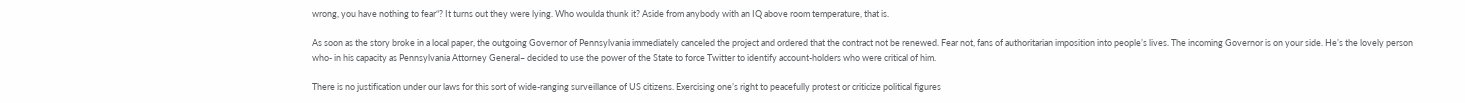wrong, you have nothing to fear“? It turns out they were lying. Who woulda thunk it? Aside from anybody with an IQ above room temperature, that is.

As soon as the story broke in a local paper, the outgoing Governor of Pennsylvania immediately canceled the project and ordered that the contract not be renewed. Fear not, fans of authoritarian imposition into people’s lives. The incoming Governor is on your side. He’s the lovely person who- in his capacity as Pennsylvania Attorney General– decided to use the power of the State to force Twitter to identify account-holders who were critical of him.

There is no justification under our laws for this sort of wide-ranging surveillance of US citizens. Exercising one’s right to peacefully protest or criticize political figures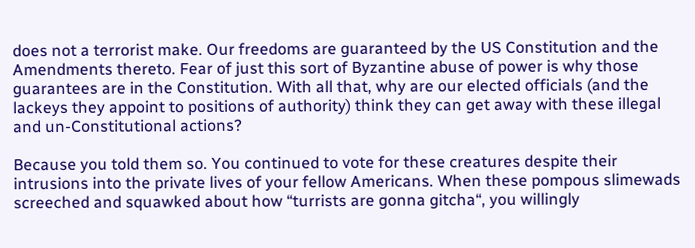does not a terrorist make. Our freedoms are guaranteed by the US Constitution and the Amendments thereto. Fear of just this sort of Byzantine abuse of power is why those guarantees are in the Constitution. With all that, why are our elected officials (and the lackeys they appoint to positions of authority) think they can get away with these illegal and un-Constitutional actions?

Because you told them so. You continued to vote for these creatures despite their intrusions into the private lives of your fellow Americans. When these pompous slimewads screeched and squawked about how “turrists are gonna gitcha“, you willingly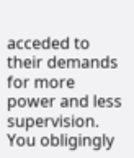acceded to their demands for more power and less supervision. You obligingly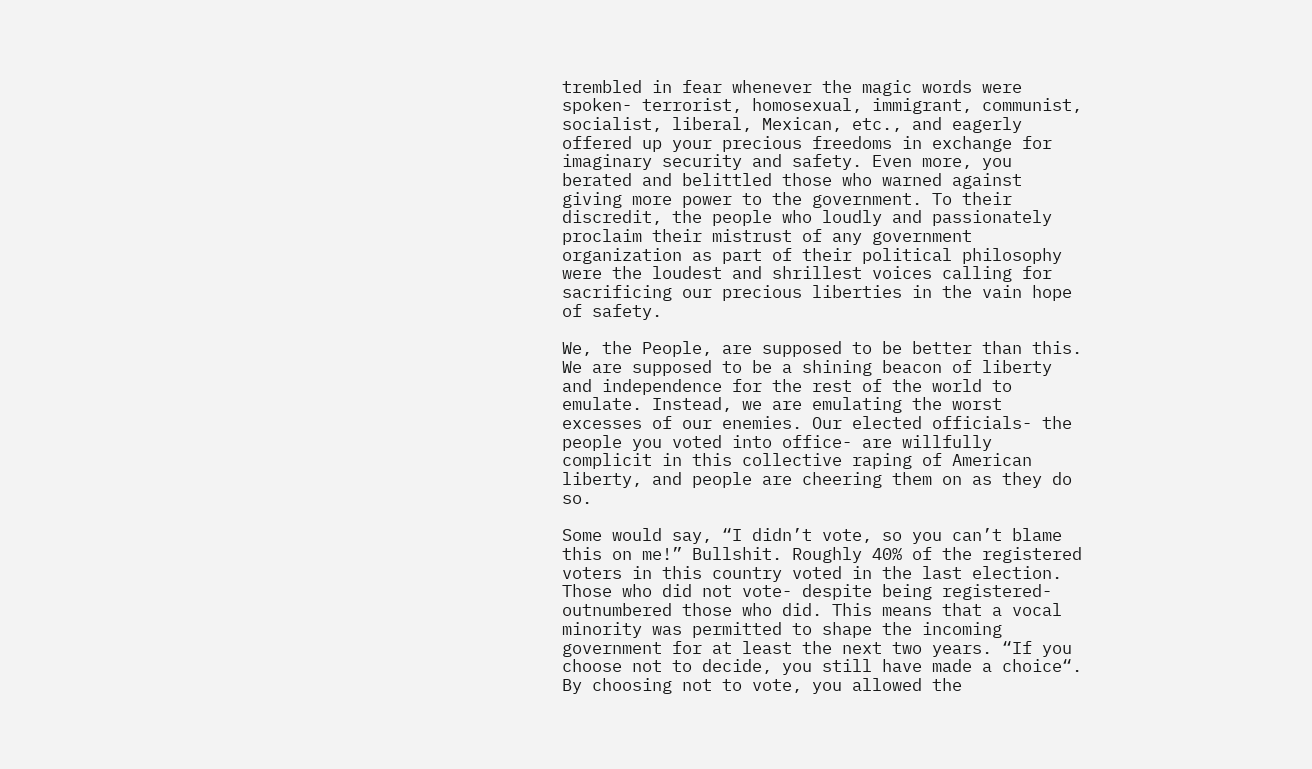trembled in fear whenever the magic words were spoken- terrorist, homosexual, immigrant, communist, socialist, liberal, Mexican, etc., and eagerly offered up your precious freedoms in exchange for imaginary security and safety. Even more, you berated and belittled those who warned against giving more power to the government. To their discredit, the people who loudly and passionately proclaim their mistrust of any government organization as part of their political philosophy were the loudest and shrillest voices calling for sacrificing our precious liberties in the vain hope of safety.

We, the People, are supposed to be better than this. We are supposed to be a shining beacon of liberty and independence for the rest of the world to emulate. Instead, we are emulating the worst excesses of our enemies. Our elected officials- the people you voted into office- are willfully complicit in this collective raping of American liberty, and people are cheering them on as they do so.

Some would say, “I didn’t vote, so you can’t blame this on me!” Bullshit. Roughly 40% of the registered voters in this country voted in the last election. Those who did not vote- despite being registered- outnumbered those who did. This means that a vocal minority was permitted to shape the incoming government for at least the next two years. “If you choose not to decide, you still have made a choice“. By choosing not to vote, you allowed the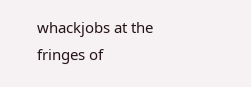whackjobs at the fringes of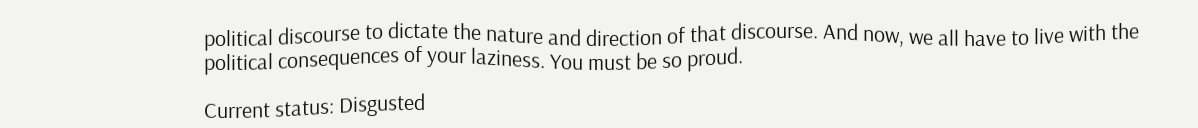political discourse to dictate the nature and direction of that discourse. And now, we all have to live with the political consequences of your laziness. You must be so proud.

Current status: Disgusted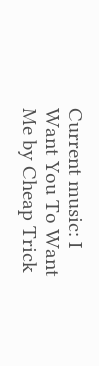Current music: I Want You To Want Me by Cheap Trick